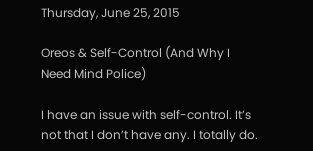Thursday, June 25, 2015

Oreos & Self-Control (And Why I Need Mind Police)

I have an issue with self-control. It’s not that I don’t have any. I totally do.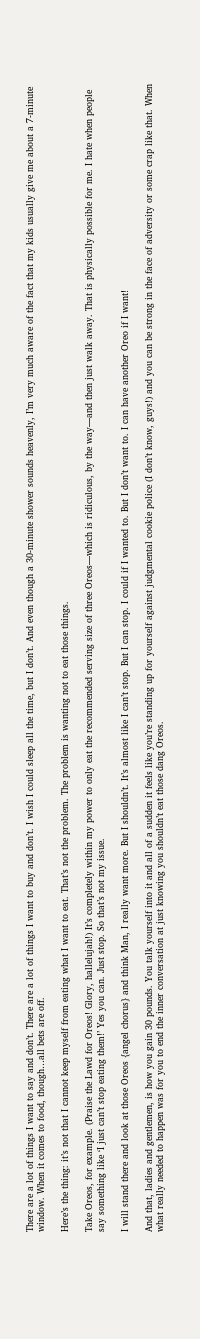There are a lot of things I want to say and don’t. There are a lot of things I want to buy and don’t. I wish I could sleep all the time, but I don’t. And even though a 30-minute shower sounds heavenly, I’m very much aware of the fact that my kids usually give me about a 7-minute window. When it comes to food, though…all bets are off.

Here’s the thing: it’s not that I cannot keep myself from eating what I want to eat. That’s not the problem. The problem is wanting not to eat those things.

Take Oreos, for example. (Praise the Lawd for Oreos! Glory, hallelujah!) It’s completely within my power to only eat the recommended serving size of three Oreos—which is ridiculous, by the way—and then just walk away. That is physically possible for me. I hate when people say something like ‘I just can’t stop eating them!’ Yes you can. Just stop. So that’s not my issue.

I will stand there and look at those Oreos {angel chorus} and think Man, I really want more. But I shouldn’t. It’s almost like I can’t stop. But I can stop. I could if I wanted to. But I don’t want to. I can have another Oreo if I want!

And that, ladies and gentlemen, is how you gain 30 pounds. You talk yourself into it and all of a sudden it feels like you’re standing up for yourself against judgmental cookie police (I don’t know, guys!) and you can be strong in the face of adversity or some crap like that. When what really needed to happen was for you to end the inner conversation at just knowing you shouldn’t eat those dang Oreos.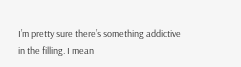I’m pretty sure there’s something addictive in the filling. I mean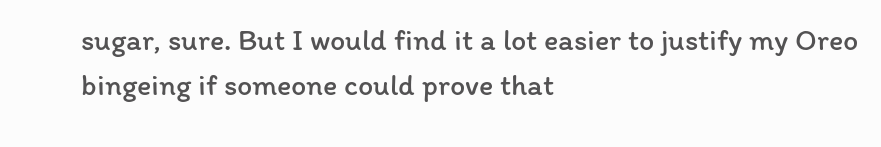sugar, sure. But I would find it a lot easier to justify my Oreo bingeing if someone could prove that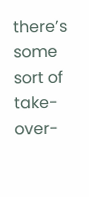there’s some sort of take-over-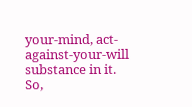your-mind, act-against-your-will substance in it. So,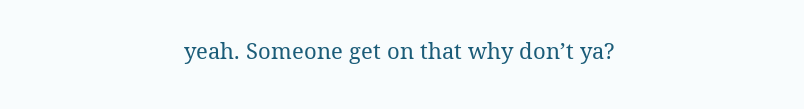yeah. Someone get on that why don’t ya?